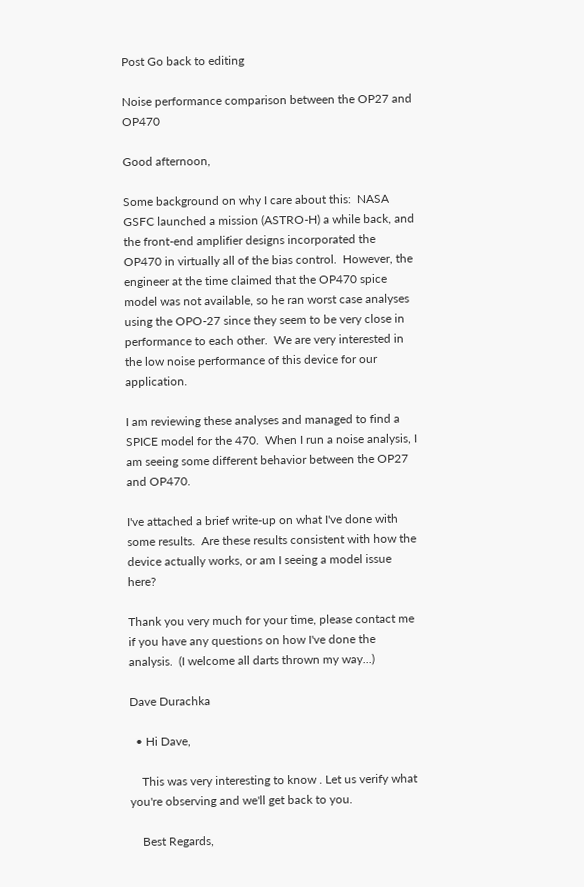Post Go back to editing

Noise performance comparison between the OP27 and OP470

Good afternoon,

Some background on why I care about this:  NASA GSFC launched a mission (ASTRO-H) a while back, and the front-end amplifier designs incorporated the OP470 in virtually all of the bias control.  However, the engineer at the time claimed that the OP470 spice model was not available, so he ran worst case analyses using the OPO-27 since they seem to be very close in performance to each other.  We are very interested in the low noise performance of this device for our application.

I am reviewing these analyses and managed to find a SPICE model for the 470.  When I run a noise analysis, I am seeing some different behavior between the OP27 and OP470.

I've attached a brief write-up on what I've done with some results.  Are these results consistent with how the device actually works, or am I seeing a model issue here?

Thank you very much for your time, please contact me if you have any questions on how I've done the analysis.  (I welcome all darts thrown my way...)

Dave Durachka

  • Hi Dave,

    This was very interesting to know . Let us verify what you're observing and we'll get back to you.

    Best Regards,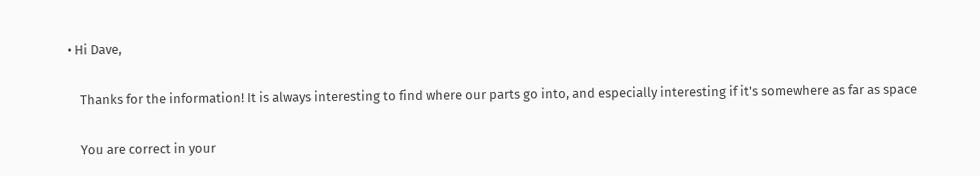• Hi Dave,

    Thanks for the information! It is always interesting to find where our parts go into, and especially interesting if it's somewhere as far as space

    You are correct in your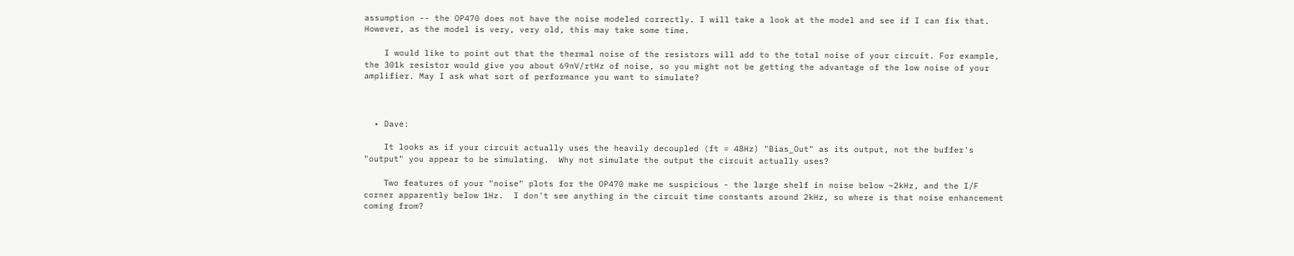assumption -- the OP470 does not have the noise modeled correctly. I will take a look at the model and see if I can fix that. However, as the model is very, very old, this may take some time.

    I would like to point out that the thermal noise of the resistors will add to the total noise of your circuit. For example, the 301k resistor would give you about 69nV/rtHz of noise, so you might not be getting the advantage of the low noise of your amplifier. May I ask what sort of performance you want to simulate?



  • Dave:

    It looks as if your circuit actually uses the heavily decoupled (ft = 48Hz) "Bias_Out" as its output, not the buffer's "output" you appear to be simulating.  Why not simulate the output the circuit actually uses?

    Two features of your "noise" plots for the OP470 make me suspicious - the large shelf in noise below ~2kHz, and the I/F corner apparently below 1Hz.  I don't see anything in the circuit time constants around 2kHz, so where is that noise enhancement coming from?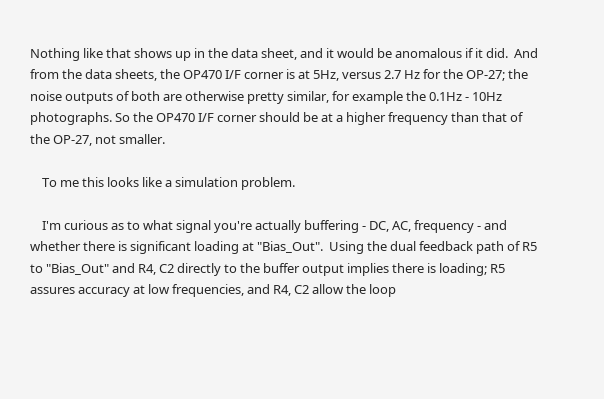Nothing like that shows up in the data sheet, and it would be anomalous if it did.  And from the data sheets, the OP470 I/F corner is at 5Hz, versus 2.7 Hz for the OP-27; the noise outputs of both are otherwise pretty similar, for example the 0.1Hz - 10Hz photographs. So the OP470 I/F corner should be at a higher frequency than that of the OP-27, not smaller.

    To me this looks like a simulation problem.

    I'm curious as to what signal you're actually buffering - DC, AC, frequency - and whether there is significant loading at "Bias_Out".  Using the dual feedback path of R5 to "Bias_Out" and R4, C2 directly to the buffer output implies there is loading; R5 assures accuracy at low frequencies, and R4, C2 allow the loop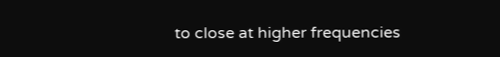to close at higher frequencies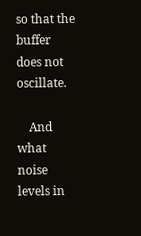so that the buffer does not oscillate.

    And what noise levels in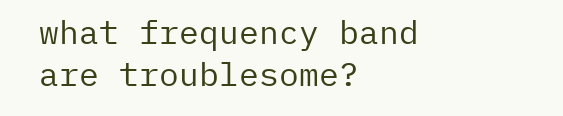what frequency band are troublesome?